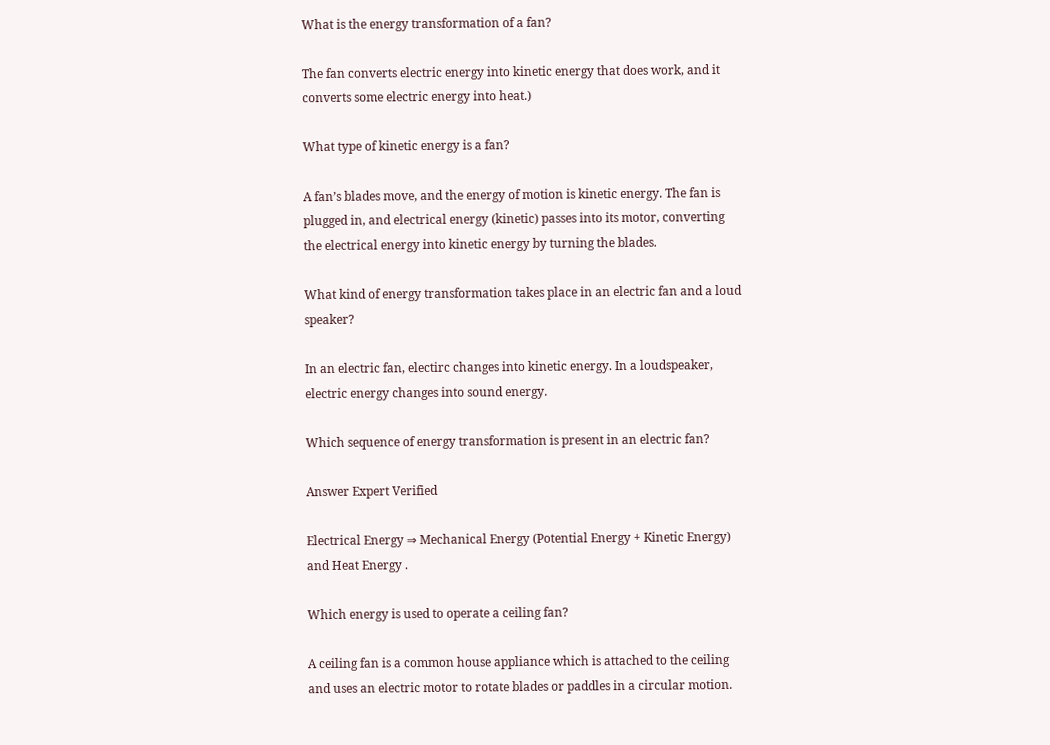What is the energy transformation of a fan?

The fan converts electric energy into kinetic energy that does work, and it converts some electric energy into heat.)

What type of kinetic energy is a fan?

A fan’s blades move, and the energy of motion is kinetic energy. The fan is plugged in, and electrical energy (kinetic) passes into its motor, converting the electrical energy into kinetic energy by turning the blades.

What kind of energy transformation takes place in an electric fan and a loud speaker?

In an electric fan, electirc changes into kinetic energy. In a loudspeaker, electric energy changes into sound energy.

Which sequence of energy transformation is present in an electric fan?

Answer Expert Verified

Electrical Energy ⇒ Mechanical Energy (Potential Energy + Kinetic Energy) and Heat Energy .

Which energy is used to operate a ceiling fan?

A ceiling fan is a common house appliance which is attached to the ceiling and uses an electric motor to rotate blades or paddles in a circular motion.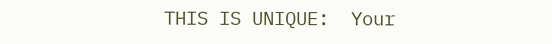THIS IS UNIQUE:  Your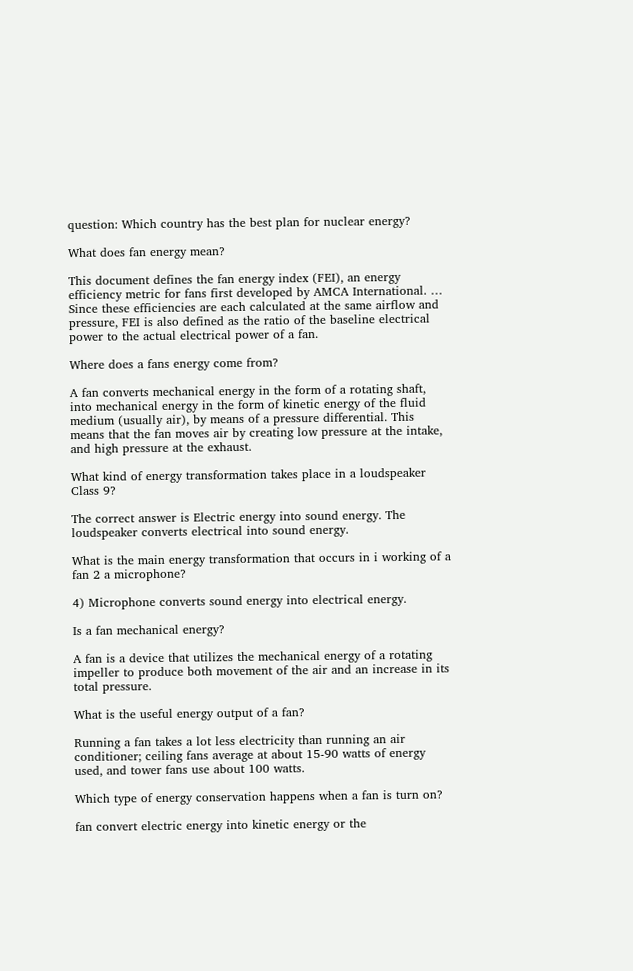question: Which country has the best plan for nuclear energy?

What does fan energy mean?

This document defines the fan energy index (FEI), an energy efficiency metric for fans first developed by AMCA International. … Since these efficiencies are each calculated at the same airflow and pressure, FEI is also defined as the ratio of the baseline electrical power to the actual electrical power of a fan.

Where does a fans energy come from?

A fan converts mechanical energy in the form of a rotating shaft, into mechanical energy in the form of kinetic energy of the fluid medium (usually air), by means of a pressure differential. This means that the fan moves air by creating low pressure at the intake, and high pressure at the exhaust.

What kind of energy transformation takes place in a loudspeaker Class 9?

The correct answer is Electric energy into sound energy. The loudspeaker converts electrical into sound energy.

What is the main energy transformation that occurs in i working of a fan 2 a microphone?

4) Microphone converts sound energy into electrical energy.

Is a fan mechanical energy?

A fan is a device that utilizes the mechanical energy of a rotating impeller to produce both movement of the air and an increase in its total pressure.

What is the useful energy output of a fan?

Running a fan takes a lot less electricity than running an air conditioner; ceiling fans average at about 15-90 watts of energy used, and tower fans use about 100 watts.

Which type of energy conservation happens when a fan is turn on?

fan convert electric energy into kinetic energy or the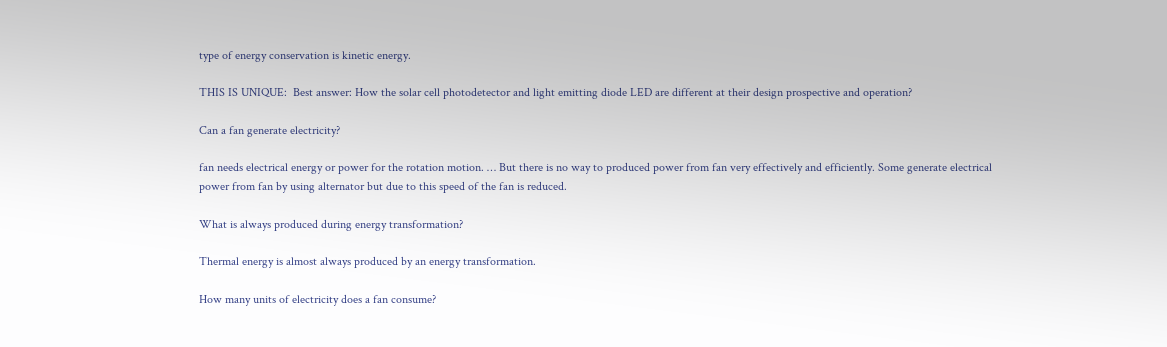type of energy conservation is kinetic energy.

THIS IS UNIQUE:  Best answer: How the solar cell photodetector and light emitting diode LED are different at their design prospective and operation?

Can a fan generate electricity?

fan needs electrical energy or power for the rotation motion. … But there is no way to produced power from fan very effectively and efficiently. Some generate electrical power from fan by using alternator but due to this speed of the fan is reduced.

What is always produced during energy transformation?

Thermal energy is almost always produced by an energy transformation.

How many units of electricity does a fan consume?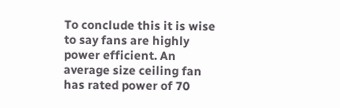To conclude this it is wise to say fans are highly power efficient. An average size ceiling fan has rated power of 70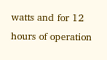watts and for 12 hours of operation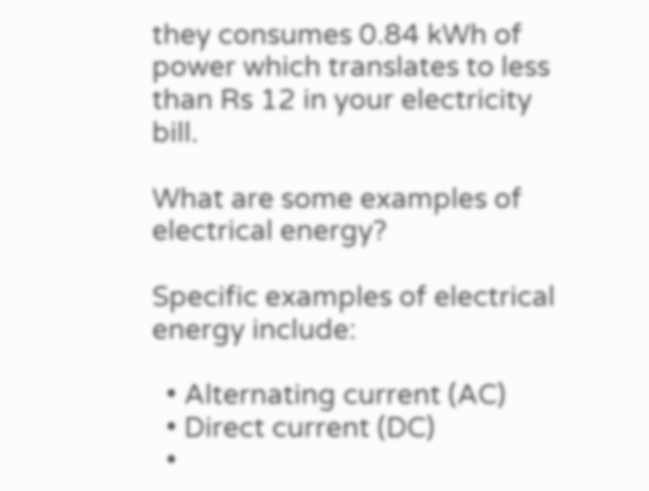they consumes 0.84 kWh of power which translates to less than Rs 12 in your electricity bill.

What are some examples of electrical energy?

Specific examples of electrical energy include:

  • Alternating current (AC)
  • Direct current (DC)
  •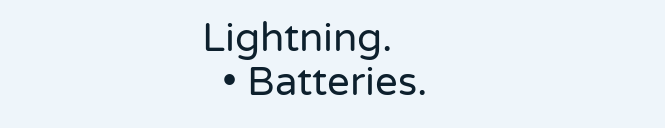Lightning.
  • Batteries.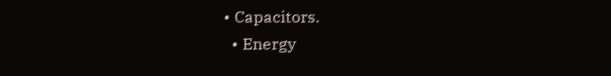• Capacitors.
  • Energy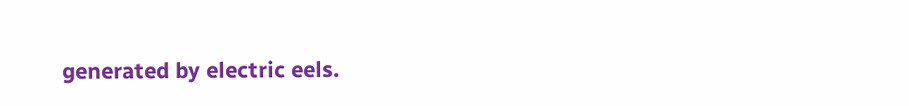generated by electric eels.